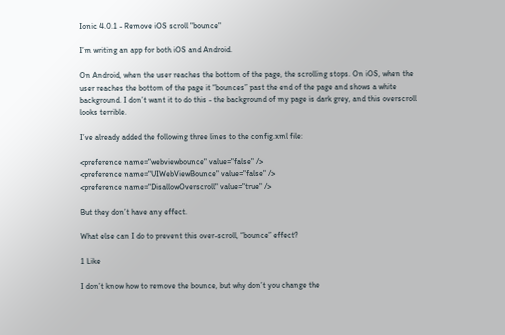Ionic 4.0.1 - Remove iOS scroll "bounce"

I’m writing an app for both iOS and Android.

On Android, when the user reaches the bottom of the page, the scrolling stops. On iOS, when the user reaches the bottom of the page it “bounces” past the end of the page and shows a white background. I don’t want it to do this - the background of my page is dark grey, and this overscroll looks terrible.

I’ve already added the following three lines to the config.xml file:

<preference name="webviewbounce" value="false" />
<preference name="UIWebViewBounce" value="false" />
<preference name="DisallowOverscroll" value="true" />

But they don’t have any effect.

What else can I do to prevent this over-scroll, “bounce” effect?

1 Like

I don’t know how to remove the bounce, but why don’t you change the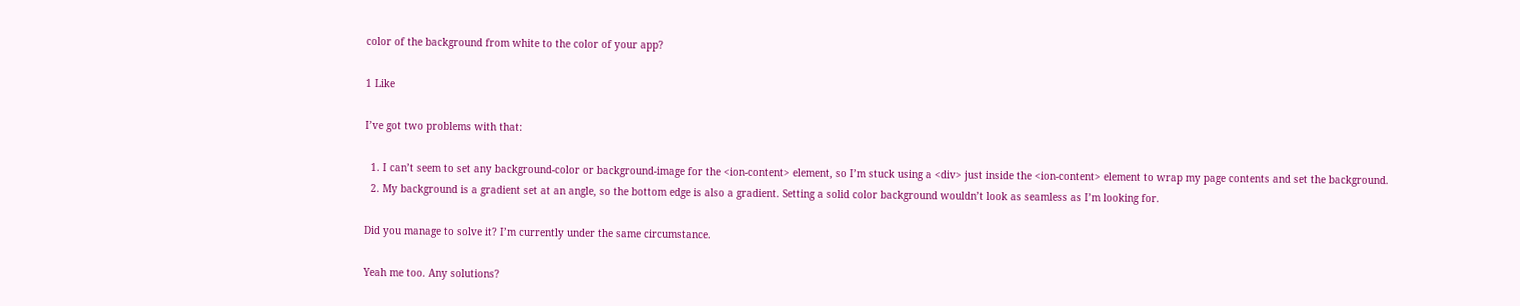color of the background from white to the color of your app?

1 Like

I’ve got two problems with that:

  1. I can’t seem to set any background-color or background-image for the <ion-content> element, so I’m stuck using a <div> just inside the <ion-content> element to wrap my page contents and set the background.
  2. My background is a gradient set at an angle, so the bottom edge is also a gradient. Setting a solid color background wouldn’t look as seamless as I’m looking for.

Did you manage to solve it? I’m currently under the same circumstance.

Yeah me too. Any solutions?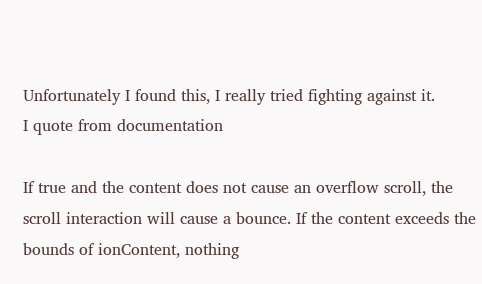Unfortunately I found this, I really tried fighting against it.
I quote from documentation

If true and the content does not cause an overflow scroll, the scroll interaction will cause a bounce. If the content exceeds the bounds of ionContent, nothing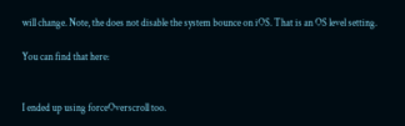will change. Note, the does not disable the system bounce on iOS. That is an OS level setting.

You can find that here:


I ended up using forceOverscroll too.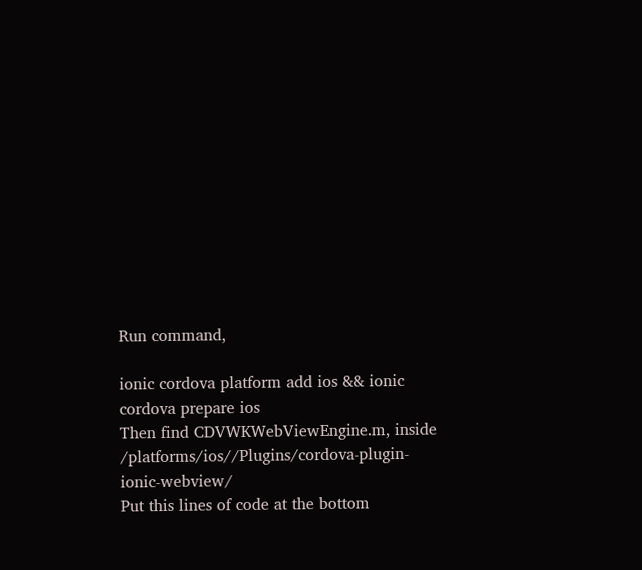Run command,

ionic cordova platform add ios && ionic cordova prepare ios
Then find CDVWKWebViewEngine.m, inside /platforms/ios//Plugins/cordova-plugin-ionic-webview/
Put this lines of code at the bottom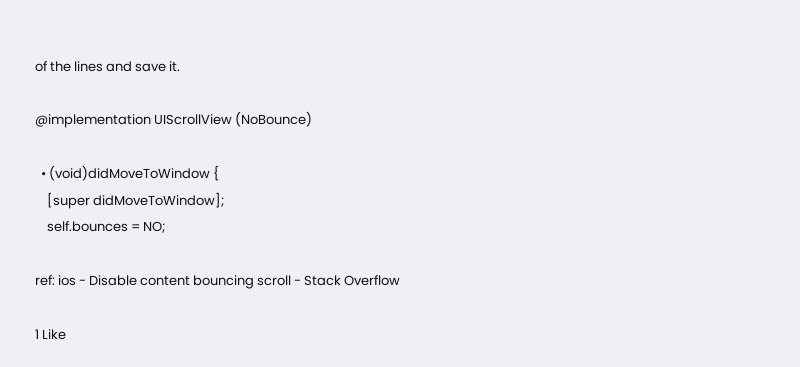of the lines and save it.

@implementation UIScrollView (NoBounce)

  • (void)didMoveToWindow {
    [super didMoveToWindow];
    self.bounces = NO;

ref: ios - Disable content bouncing scroll - Stack Overflow

1 Like